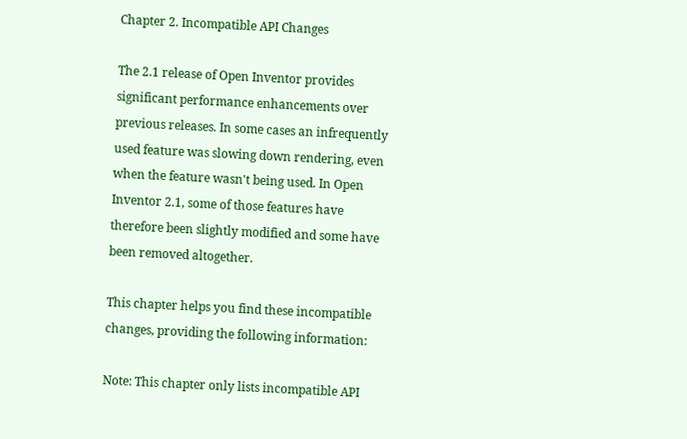Chapter 2. Incompatible API Changes

The 2.1 release of Open Inventor provides significant performance enhancements over previous releases. In some cases an infrequently used feature was slowing down rendering, even when the feature wasn't being used. In Open Inventor 2.1, some of those features have therefore been slightly modified and some have been removed altogether.

This chapter helps you find these incompatible changes, providing the following information:

Note: This chapter only lists incompatible API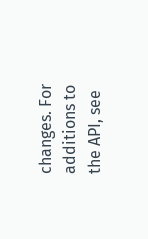changes. For additions to the API, see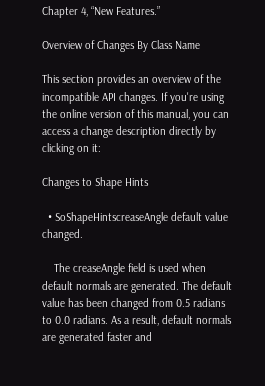Chapter 4, “New Features.”

Overview of Changes By Class Name

This section provides an overview of the incompatible API changes. If you're using the online version of this manual, you can access a change description directly by clicking on it:

Changes to Shape Hints

  • SoShapeHintscreaseAngle default value changed.

    The creaseAngle field is used when default normals are generated. The default value has been changed from 0.5 radians to 0.0 radians. As a result, default normals are generated faster and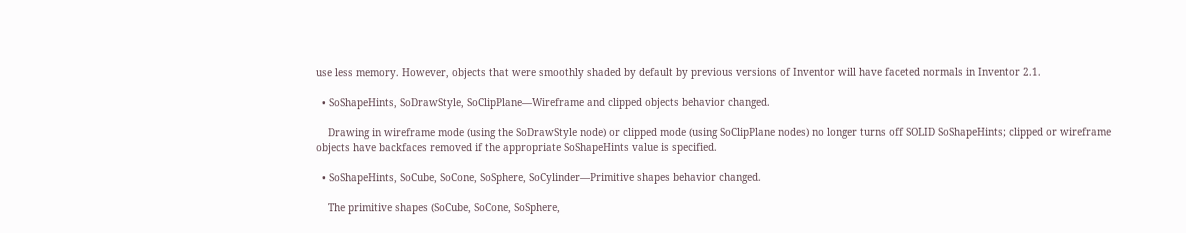use less memory. However, objects that were smoothly shaded by default by previous versions of Inventor will have faceted normals in Inventor 2.1.

  • SoShapeHints, SoDrawStyle, SoClipPlane—Wireframe and clipped objects behavior changed.

    Drawing in wireframe mode (using the SoDrawStyle node) or clipped mode (using SoClipPlane nodes) no longer turns off SOLID SoShapeHints; clipped or wireframe objects have backfaces removed if the appropriate SoShapeHints value is specified.

  • SoShapeHints, SoCube, SoCone, SoSphere, SoCylinder—Primitive shapes behavior changed.

    The primitive shapes (SoCube, SoCone, SoSphere,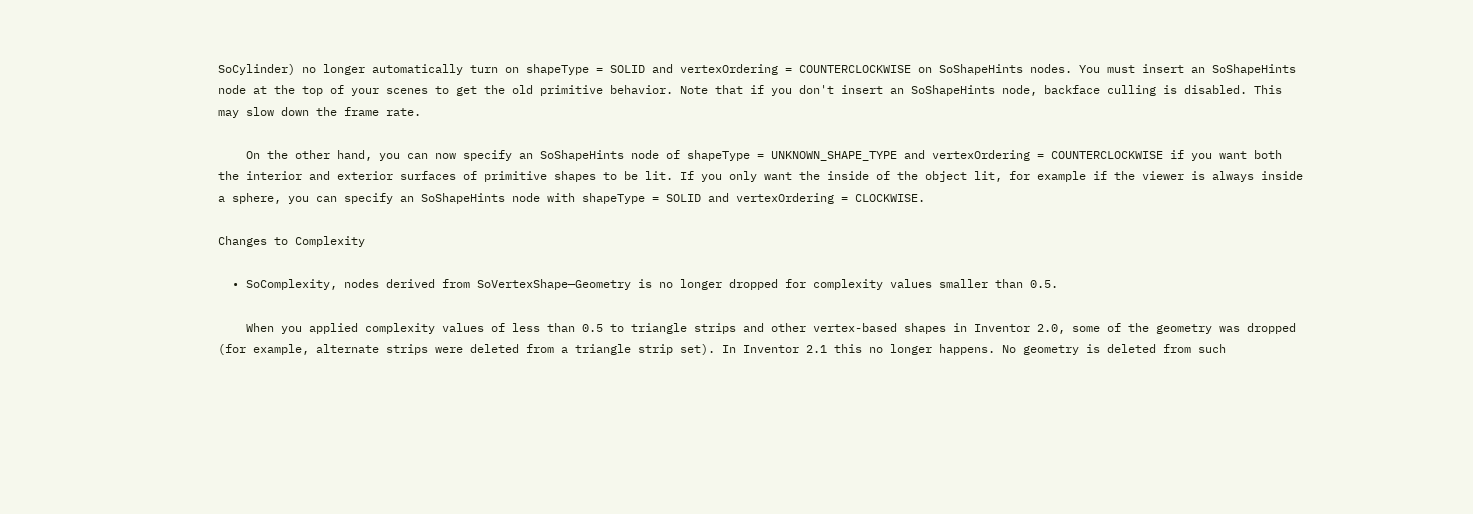SoCylinder) no longer automatically turn on shapeType = SOLID and vertexOrdering = COUNTERCLOCKWISE on SoShapeHints nodes. You must insert an SoShapeHints node at the top of your scenes to get the old primitive behavior. Note that if you don't insert an SoShapeHints node, backface culling is disabled. This may slow down the frame rate.

    On the other hand, you can now specify an SoShapeHints node of shapeType = UNKNOWN_SHAPE_TYPE and vertexOrdering = COUNTERCLOCKWISE if you want both the interior and exterior surfaces of primitive shapes to be lit. If you only want the inside of the object lit, for example if the viewer is always inside a sphere, you can specify an SoShapeHints node with shapeType = SOLID and vertexOrdering = CLOCKWISE.

Changes to Complexity

  • SoComplexity, nodes derived from SoVertexShape—Geometry is no longer dropped for complexity values smaller than 0.5.

    When you applied complexity values of less than 0.5 to triangle strips and other vertex-based shapes in Inventor 2.0, some of the geometry was dropped (for example, alternate strips were deleted from a triangle strip set). In Inventor 2.1 this no longer happens. No geometry is deleted from such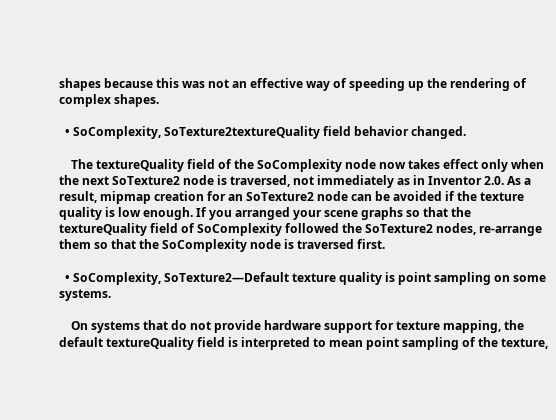shapes because this was not an effective way of speeding up the rendering of complex shapes.

  • SoComplexity, SoTexture2textureQuality field behavior changed.

    The textureQuality field of the SoComplexity node now takes effect only when the next SoTexture2 node is traversed, not immediately as in Inventor 2.0. As a result, mipmap creation for an SoTexture2 node can be avoided if the texture quality is low enough. If you arranged your scene graphs so that the textureQuality field of SoComplexity followed the SoTexture2 nodes, re-arrange them so that the SoComplexity node is traversed first.

  • SoComplexity, SoTexture2—Default texture quality is point sampling on some systems.

    On systems that do not provide hardware support for texture mapping, the default textureQuality field is interpreted to mean point sampling of the texture,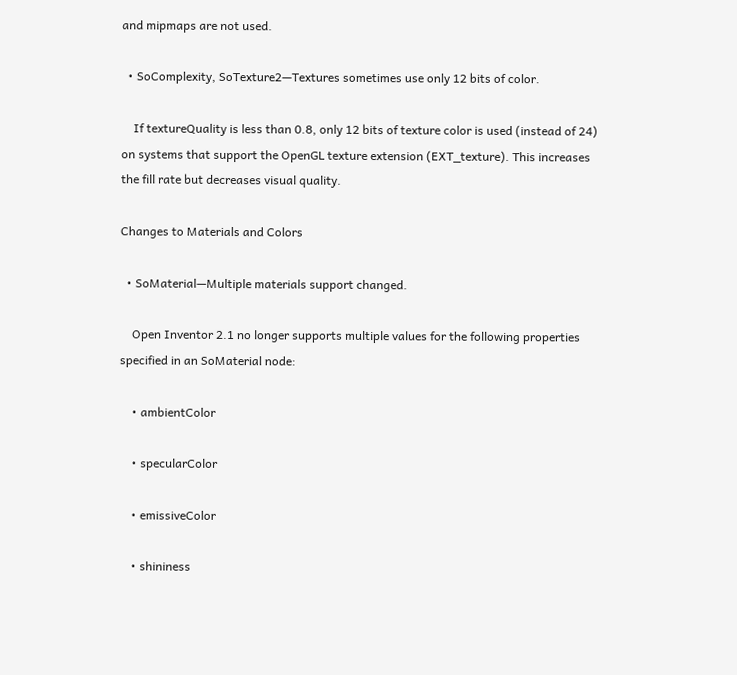and mipmaps are not used.

  • SoComplexity, SoTexture2—Textures sometimes use only 12 bits of color.

    If textureQuality is less than 0.8, only 12 bits of texture color is used (instead of 24) on systems that support the OpenGL texture extension (EXT_texture). This increases the fill rate but decreases visual quality.

Changes to Materials and Colors

  • SoMaterial—Multiple materials support changed.

    Open Inventor 2.1 no longer supports multiple values for the following properties specified in an SoMaterial node:

    • ambientColor

    • specularColor

    • emissiveColor

    • shininess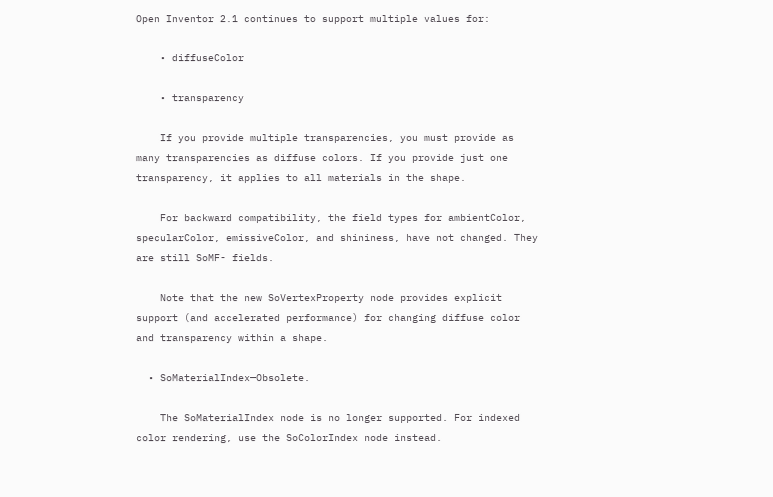Open Inventor 2.1 continues to support multiple values for:

    • diffuseColor

    • transparency

    If you provide multiple transparencies, you must provide as many transparencies as diffuse colors. If you provide just one transparency, it applies to all materials in the shape.

    For backward compatibility, the field types for ambientColor, specularColor, emissiveColor, and shininess, have not changed. They are still SoMF- fields.

    Note that the new SoVertexProperty node provides explicit support (and accelerated performance) for changing diffuse color and transparency within a shape.

  • SoMaterialIndex—Obsolete.

    The SoMaterialIndex node is no longer supported. For indexed color rendering, use the SoColorIndex node instead.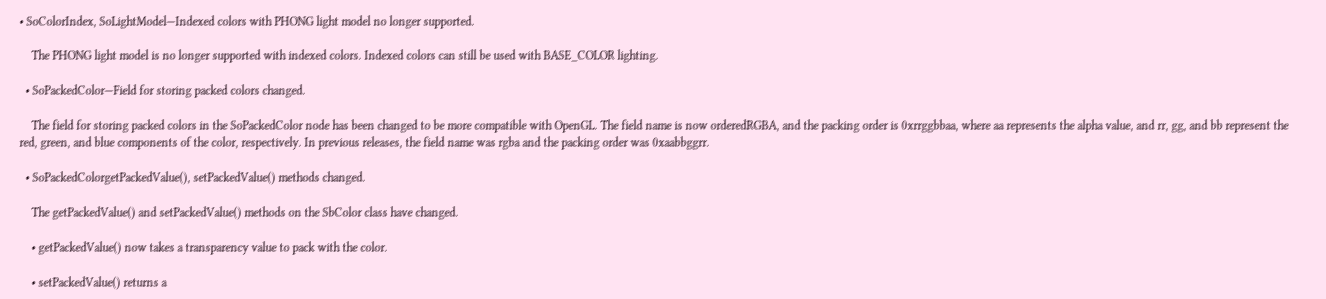• SoColorIndex, SoLightModel—Indexed colors with PHONG light model no longer supported.

    The PHONG light model is no longer supported with indexed colors. Indexed colors can still be used with BASE_COLOR lighting.

  • SoPackedColor—Field for storing packed colors changed.

    The field for storing packed colors in the SoPackedColor node has been changed to be more compatible with OpenGL. The field name is now orderedRGBA, and the packing order is 0xrrggbbaa, where aa represents the alpha value, and rr, gg, and bb represent the red, green, and blue components of the color, respectively. In previous releases, the field name was rgba and the packing order was 0xaabbggrr.

  • SoPackedColorgetPackedValue(), setPackedValue() methods changed.

    The getPackedValue() and setPackedValue() methods on the SbColor class have changed.

    • getPackedValue() now takes a transparency value to pack with the color.

    • setPackedValue() returns a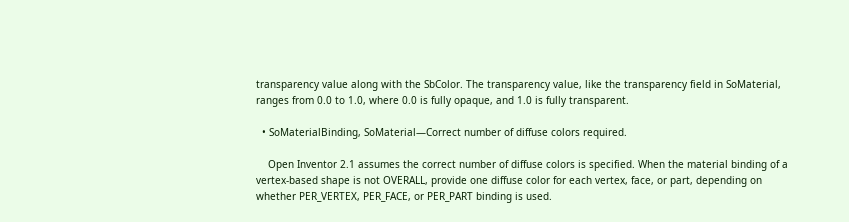transparency value along with the SbColor. The transparency value, like the transparency field in SoMaterial, ranges from 0.0 to 1.0, where 0.0 is fully opaque, and 1.0 is fully transparent.

  • SoMaterialBinding, SoMaterial—Correct number of diffuse colors required.

    Open Inventor 2.1 assumes the correct number of diffuse colors is specified. When the material binding of a vertex-based shape is not OVERALL, provide one diffuse color for each vertex, face, or part, depending on whether PER_VERTEX, PER_FACE, or PER_PART binding is used.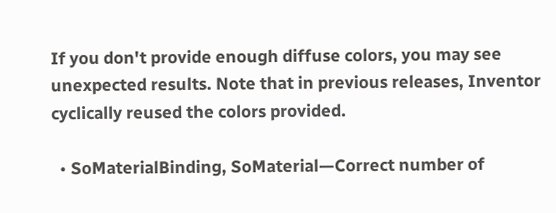If you don't provide enough diffuse colors, you may see unexpected results. Note that in previous releases, Inventor cyclically reused the colors provided.

  • SoMaterialBinding, SoMaterial—Correct number of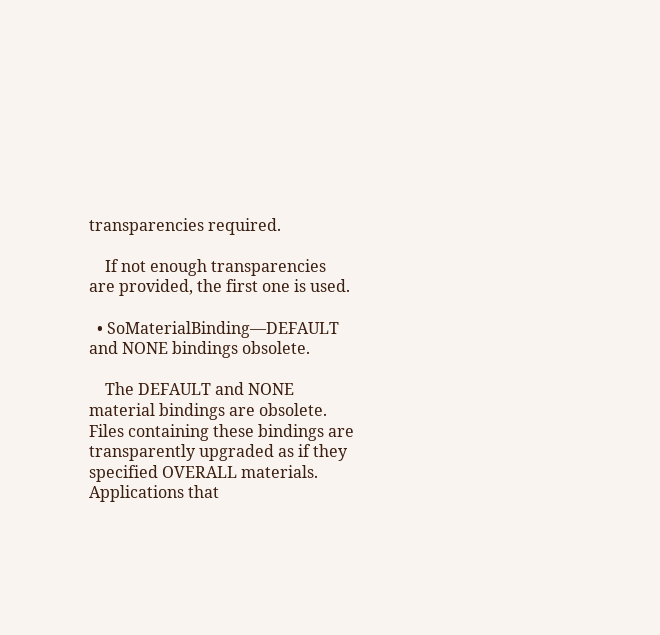transparencies required.

    If not enough transparencies are provided, the first one is used.

  • SoMaterialBinding—DEFAULT and NONE bindings obsolete.

    The DEFAULT and NONE material bindings are obsolete. Files containing these bindings are transparently upgraded as if they specified OVERALL materials. Applications that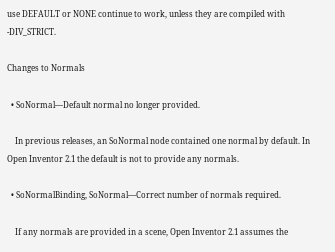use DEFAULT or NONE continue to work, unless they are compiled with -DIV_STRICT.

Changes to Normals

  • SoNormal—Default normal no longer provided.

    In previous releases, an SoNormal node contained one normal by default. In Open Inventor 2.1 the default is not to provide any normals.

  • SoNormalBinding, SoNormal—Correct number of normals required.

    If any normals are provided in a scene, Open Inventor 2.1 assumes the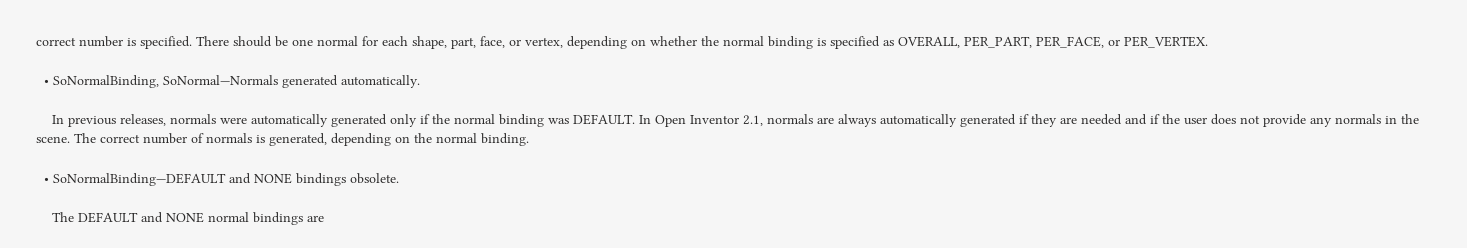correct number is specified. There should be one normal for each shape, part, face, or vertex, depending on whether the normal binding is specified as OVERALL, PER_PART, PER_FACE, or PER_VERTEX.

  • SoNormalBinding, SoNormal—Normals generated automatically.

    In previous releases, normals were automatically generated only if the normal binding was DEFAULT. In Open Inventor 2.1, normals are always automatically generated if they are needed and if the user does not provide any normals in the scene. The correct number of normals is generated, depending on the normal binding.

  • SoNormalBinding—DEFAULT and NONE bindings obsolete.

    The DEFAULT and NONE normal bindings are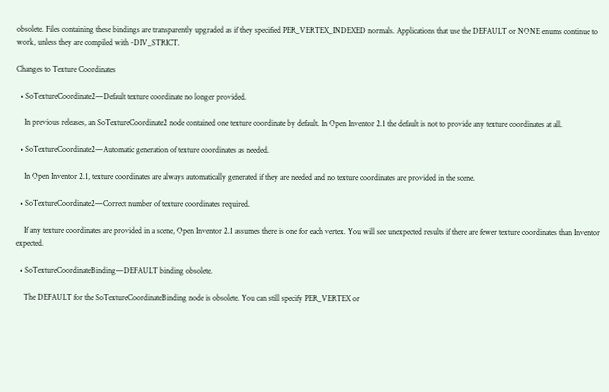obsolete. Files containing these bindings are transparently upgraded as if they specified PER_VERTEX_INDEXED normals. Applications that use the DEFAULT or NONE enums continue to work, unless they are compiled with -DIV_STRICT.

Changes to Texture Coordinates

  • SoTextureCoordinate2—Default texture coordinate no longer provided.

    In previous releases, an SoTextureCoordinate2 node contained one texture coordinate by default. In Open Inventor 2.1 the default is not to provide any texture coordinates at all.

  • SoTextureCoordinate2—Automatic generation of texture coordinates as needed.

    In Open Inventor 2.1, texture coordinates are always automatically generated if they are needed and no texture coordinates are provided in the scene.

  • SoTextureCoordinate2—Correct number of texture coordinates required.

    If any texture coordinates are provided in a scene, Open Inventor 2.1 assumes there is one for each vertex. You will see unexpected results if there are fewer texture coordinates than Inventor expected.

  • SoTextureCoordinateBinding—DEFAULT binding obsolete.

    The DEFAULT for the SoTextureCoordinateBinding node is obsolete. You can still specify PER_VERTEX or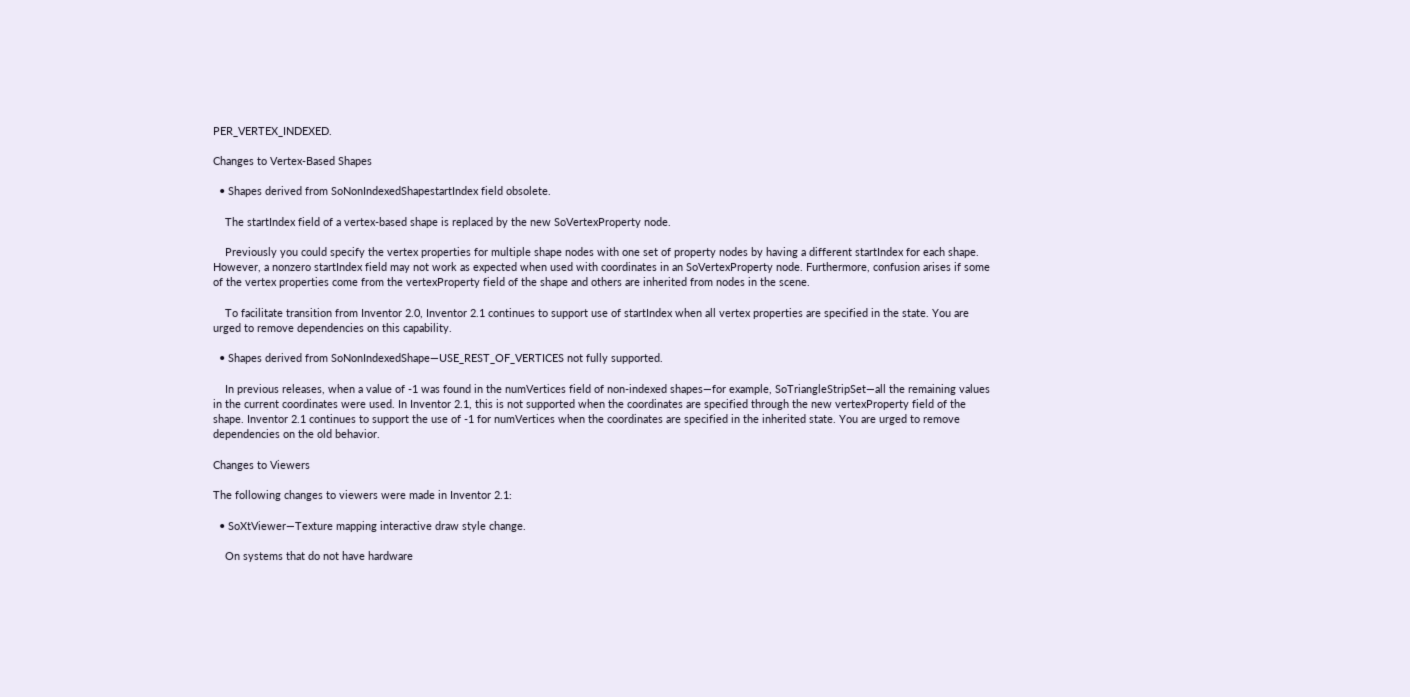PER_VERTEX_INDEXED.

Changes to Vertex-Based Shapes

  • Shapes derived from SoNonIndexedShapestartIndex field obsolete.

    The startIndex field of a vertex-based shape is replaced by the new SoVertexProperty node.

    Previously you could specify the vertex properties for multiple shape nodes with one set of property nodes by having a different startIndex for each shape. However, a nonzero startIndex field may not work as expected when used with coordinates in an SoVertexProperty node. Furthermore, confusion arises if some of the vertex properties come from the vertexProperty field of the shape and others are inherited from nodes in the scene.

    To facilitate transition from Inventor 2.0, Inventor 2.1 continues to support use of startIndex when all vertex properties are specified in the state. You are urged to remove dependencies on this capability.

  • Shapes derived from SoNonIndexedShape—USE_REST_OF_VERTICES not fully supported.

    In previous releases, when a value of -1 was found in the numVertices field of non-indexed shapes—for example, SoTriangleStripSet—all the remaining values in the current coordinates were used. In Inventor 2.1, this is not supported when the coordinates are specified through the new vertexProperty field of the shape. Inventor 2.1 continues to support the use of -1 for numVertices when the coordinates are specified in the inherited state. You are urged to remove dependencies on the old behavior.

Changes to Viewers

The following changes to viewers were made in Inventor 2.1:

  • SoXtViewer—Texture mapping interactive draw style change.

    On systems that do not have hardware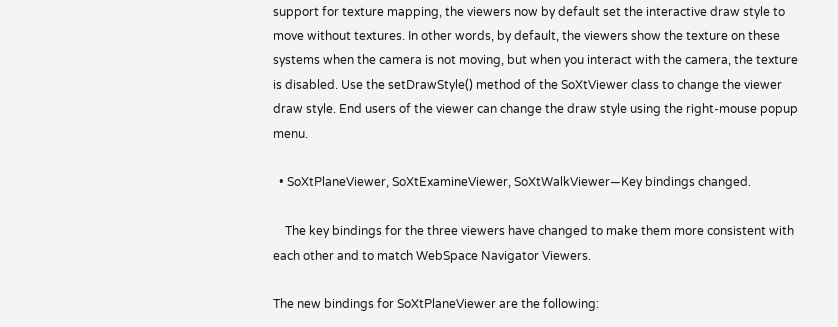support for texture mapping, the viewers now by default set the interactive draw style to move without textures. In other words, by default, the viewers show the texture on these systems when the camera is not moving, but when you interact with the camera, the texture is disabled. Use the setDrawStyle() method of the SoXtViewer class to change the viewer draw style. End users of the viewer can change the draw style using the right-mouse popup menu.

  • SoXtPlaneViewer, SoXtExamineViewer, SoXtWalkViewer—Key bindings changed.

    The key bindings for the three viewers have changed to make them more consistent with each other and to match WebSpace Navigator Viewers.

The new bindings for SoXtPlaneViewer are the following: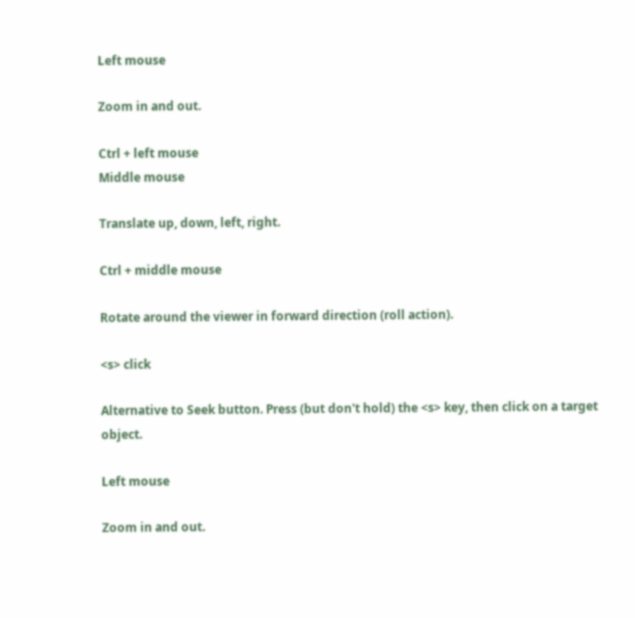Left mouse

Zoom in and out.

Ctrl + left mouse
Middle mouse

Translate up, down, left, right.

Ctrl + middle mouse

Rotate around the viewer in forward direction (roll action).

<s> click

Alternative to Seek button. Press (but don't hold) the <s> key, then click on a target object.

Left mouse

Zoom in and out.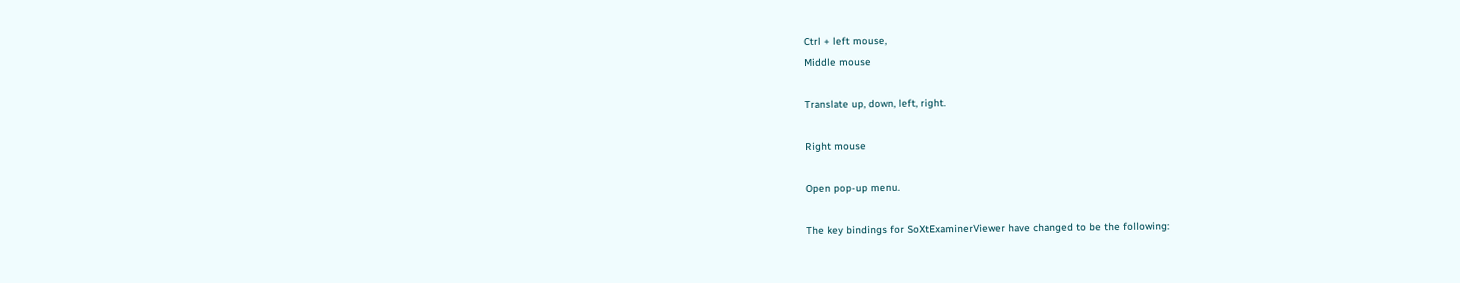Ctrl + left mouse,
Middle mouse

Translate up, down, left, right.

Right mouse

Open pop-up menu.

The key bindings for SoXtExaminerViewer have changed to be the following: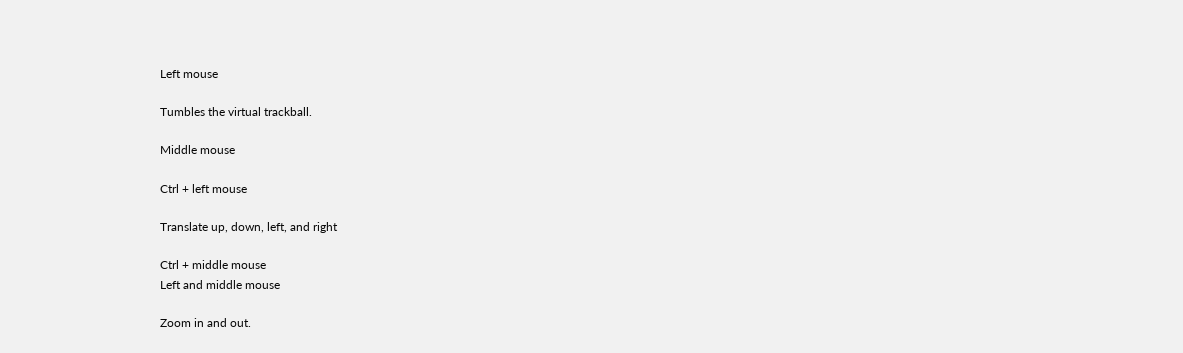Left mouse

Tumbles the virtual trackball.

Middle mouse

Ctrl + left mouse

Translate up, down, left, and right

Ctrl + middle mouse
Left and middle mouse

Zoom in and out.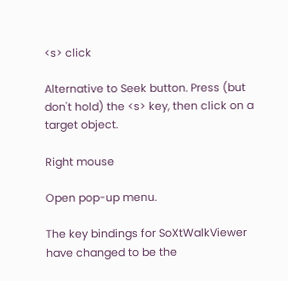<s> click

Alternative to Seek button. Press (but don't hold) the <s> key, then click on a target object.

Right mouse

Open pop-up menu.

The key bindings for SoXtWalkViewer have changed to be the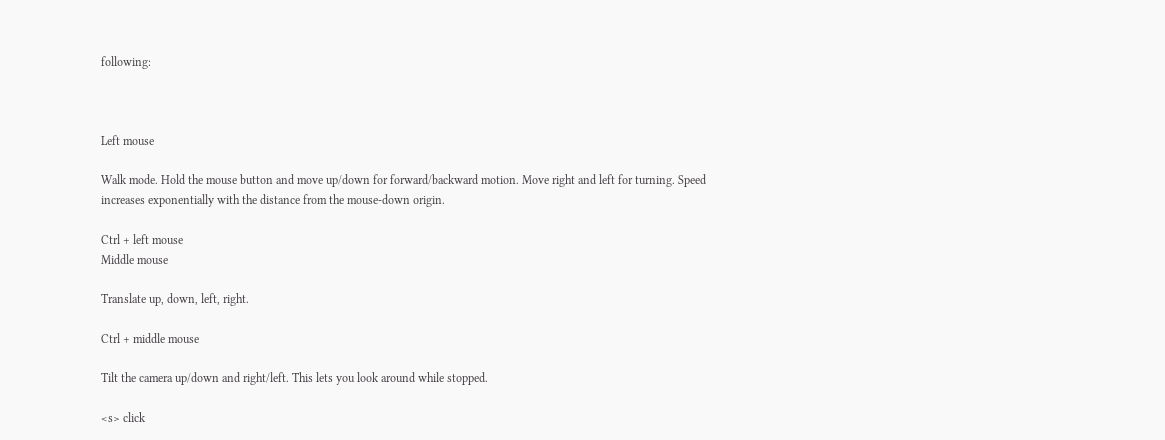following:



Left mouse

Walk mode. Hold the mouse button and move up/down for forward/backward motion. Move right and left for turning. Speed increases exponentially with the distance from the mouse-down origin.

Ctrl + left mouse
Middle mouse

Translate up, down, left, right.

Ctrl + middle mouse

Tilt the camera up/down and right/left. This lets you look around while stopped.

<s> click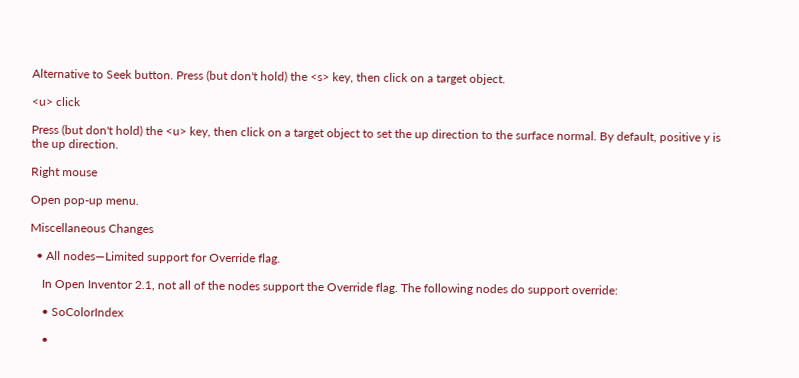Alternative to Seek button. Press (but don't hold) the <s> key, then click on a target object.

<u> click

Press (but don't hold) the <u> key, then click on a target object to set the up direction to the surface normal. By default, positive y is the up direction.

Right mouse

Open pop-up menu.

Miscellaneous Changes

  • All nodes—Limited support for Override flag.

    In Open Inventor 2.1, not all of the nodes support the Override flag. The following nodes do support override:

    • SoColorIndex

    •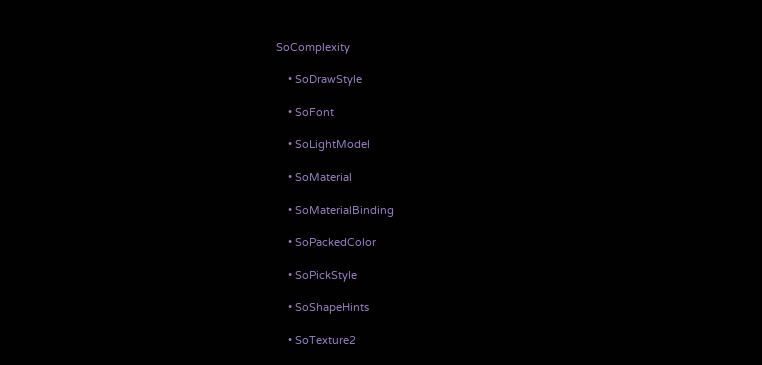SoComplexity

    • SoDrawStyle

    • SoFont

    • SoLightModel

    • SoMaterial

    • SoMaterialBinding

    • SoPackedColor

    • SoPickStyle

    • SoShapeHints

    • SoTexture2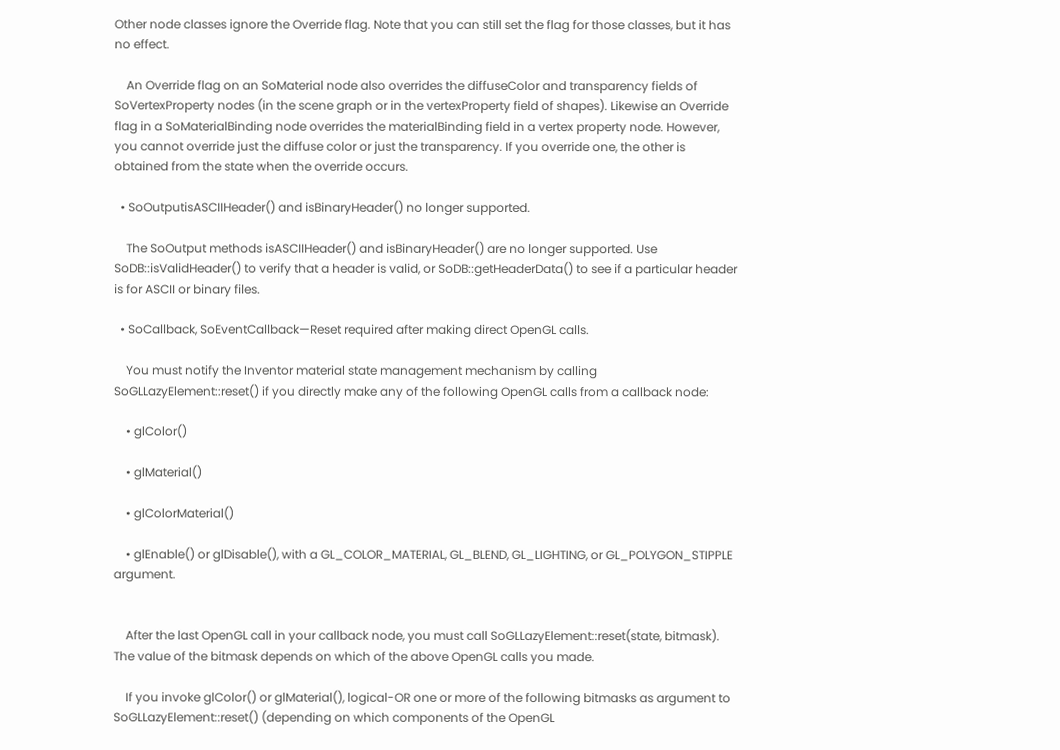Other node classes ignore the Override flag. Note that you can still set the flag for those classes, but it has no effect.

    An Override flag on an SoMaterial node also overrides the diffuseColor and transparency fields of SoVertexProperty nodes (in the scene graph or in the vertexProperty field of shapes). Likewise an Override flag in a SoMaterialBinding node overrides the materialBinding field in a vertex property node. However, you cannot override just the diffuse color or just the transparency. If you override one, the other is obtained from the state when the override occurs.

  • SoOutputisASCIIHeader() and isBinaryHeader() no longer supported.

    The SoOutput methods isASCIIHeader() and isBinaryHeader() are no longer supported. Use SoDB::isValidHeader() to verify that a header is valid, or SoDB::getHeaderData() to see if a particular header is for ASCII or binary files.

  • SoCallback, SoEventCallback—Reset required after making direct OpenGL calls.

    You must notify the Inventor material state management mechanism by calling SoGLLazyElement::reset() if you directly make any of the following OpenGL calls from a callback node:

    • glColor()

    • glMaterial()

    • glColorMaterial()

    • glEnable() or glDisable(), with a GL_COLOR_MATERIAL, GL_BLEND, GL_LIGHTING, or GL_POLYGON_STIPPLE argument.


    After the last OpenGL call in your callback node, you must call SoGLLazyElement::reset(state, bitmask). The value of the bitmask depends on which of the above OpenGL calls you made.

    If you invoke glColor() or glMaterial(), logical-OR one or more of the following bitmasks as argument to SoGLLazyElement::reset() (depending on which components of the OpenGL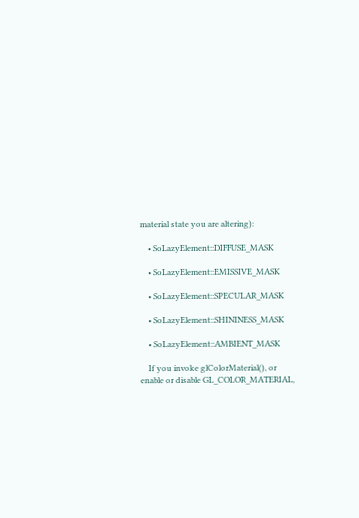material state you are altering):

    • SoLazyElement::DIFFUSE_MASK

    • SoLazyElement::EMISSIVE_MASK

    • SoLazyElement::SPECULAR_MASK

    • SoLazyElement::SHININESS_MASK

    • SoLazyElement::AMBIENT_MASK

    If you invoke glColorMaterial(), or enable or disable GL_COLOR_MATERIAL,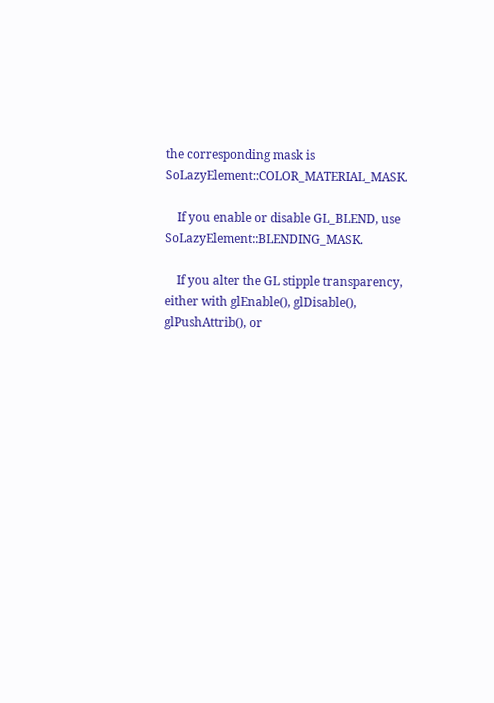the corresponding mask is SoLazyElement::COLOR_MATERIAL_MASK.

    If you enable or disable GL_BLEND, use SoLazyElement::BLENDING_MASK.

    If you alter the GL stipple transparency, either with glEnable(), glDisable(), glPushAttrib(), or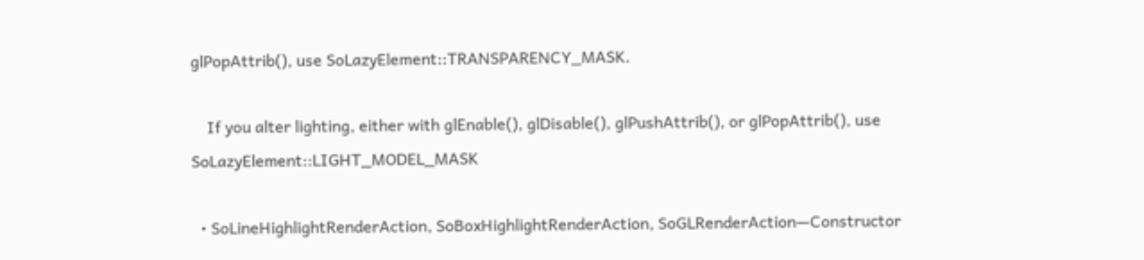glPopAttrib(), use SoLazyElement::TRANSPARENCY_MASK.

    If you alter lighting, either with glEnable(), glDisable(), glPushAttrib(), or glPopAttrib(), use SoLazyElement::LIGHT_MODEL_MASK

  • SoLineHighlightRenderAction, SoBoxHighlightRenderAction, SoGLRenderAction—Constructor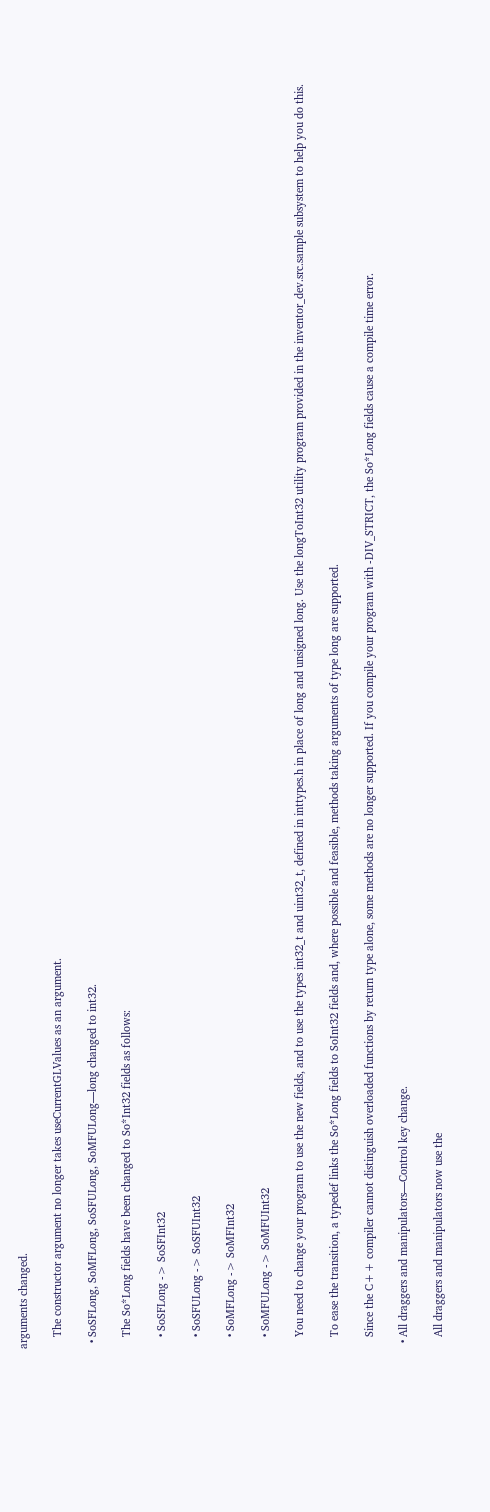arguments changed.

    The constructor argument no longer takes useCurrentGLValues as an argument.

  • SoSFLong, SoMFLong, SoSFULong, SoMFULong—long changed to int32.

    The So*Long fields have been changed to So*Int32 fields as follows:

    • SoSFLong -> SoSFInt32

    • SoSFULong -> SoSFUInt32

    • SoMFLong -> SoMFInt32

    • SoMFULong -> SoMFUInt32

    You need to change your program to use the new fields, and to use the types int32_t and uint32_t, defined in inttypes.h in place of long and unsigned long. Use the longToInt32 utility program provided in the inventor_dev.src.sample subsystem to help you do this.

    To ease the transition, a typedef links the So*Long fields to SoInt32 fields and, where possible and feasible, methods taking arguments of type long are supported.

    Since the C++ compiler cannot distinguish overloaded functions by return type alone, some methods are no longer supported. If you compile your program with -DIV_STRICT, the So*Long fields cause a compile time error.

  • All draggers and manipulators—Control key change.

    All draggers and manipulators now use the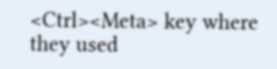<Ctrl><Meta> key where they used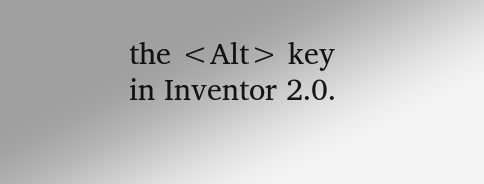the <Alt> key in Inventor 2.0.